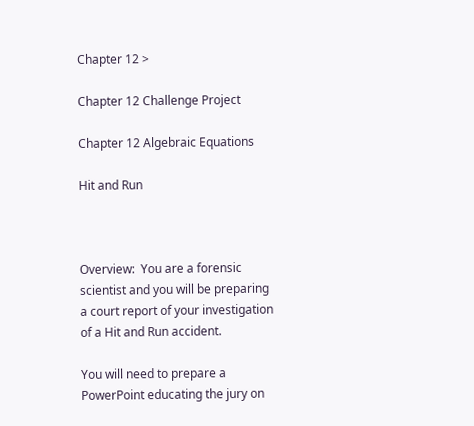Chapter 12 >

Chapter 12 Challenge Project

Chapter 12 Algebraic Equations

Hit and Run



Overview:  You are a forensic scientist and you will be preparing a court report of your investigation of a Hit and Run accident.

You will need to prepare a PowerPoint educating the jury on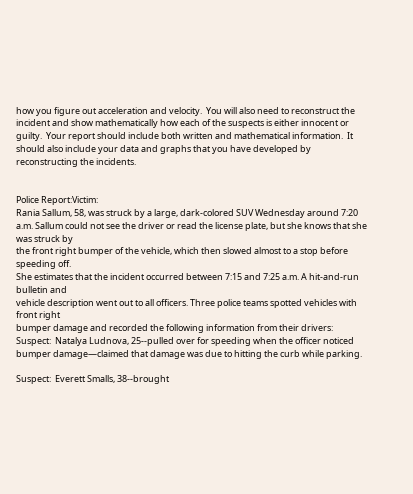how you figure out acceleration and velocity.  You will also need to reconstruct the incident and show mathematically how each of the suspects is either innocent or guilty.  Your report should include both written and mathematical information.  It should also include your data and graphs that you have developed by reconstructing the incidents.


Police Report:Victim:
Rania Sallum, 58, was struck by a large, dark-colored SUV Wednesday around 7:20 a.m. Sallum could not see the driver or read the license plate, but she knows that she was struck by
the front right bumper of the vehicle, which then slowed almost to a stop before speeding off.
She estimates that the incident occurred between 7:15 and 7:25 a.m. A hit-and-run bulletin and
vehicle description went out to all officers. Three police teams spotted vehicles with front right
bumper damage and recorded the following information from their drivers:
Suspect:  Natalya Ludnova, 25--pulled over for speeding when the officer noticed bumper damage—claimed that damage was due to hitting the curb while parking.

Suspect:  Everett Smalls, 38--brought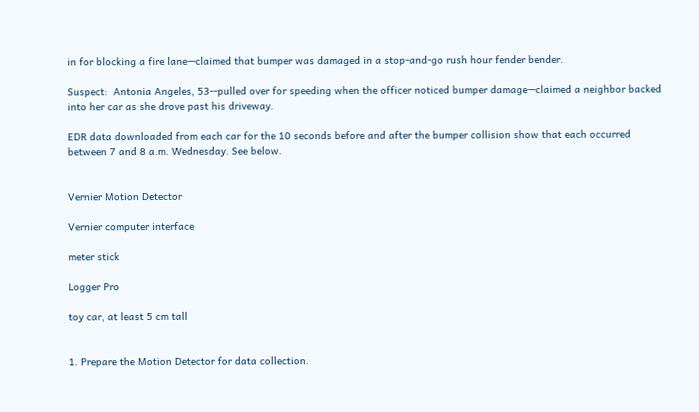in for blocking a fire lane—claimed that bumper was damaged in a stop-and-go rush hour fender bender.

Suspect:  Antonia Angeles, 53--pulled over for speeding when the officer noticed bumper damage—claimed a neighbor backed into her car as she drove past his driveway.

EDR data downloaded from each car for the 10 seconds before and after the bumper collision show that each occurred between 7 and 8 a.m. Wednesday. See below.


Vernier Motion Detector

Vernier computer interface

meter stick

Logger Pro

toy car, at least 5 cm tall


1. Prepare the Motion Detector for data collection.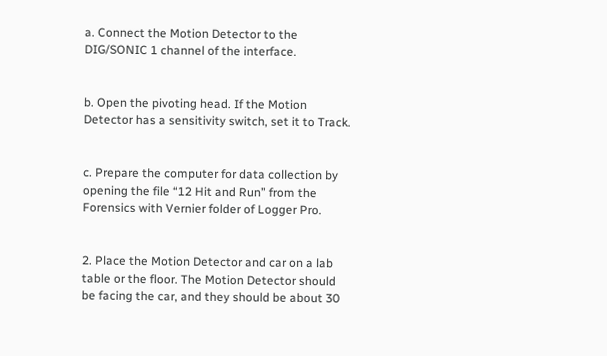a. Connect the Motion Detector to the DIG/SONIC 1 channel of the interface.


b. Open the pivoting head. If the Motion Detector has a sensitivity switch, set it to Track.


c. Prepare the computer for data collection by opening the file “12 Hit and Run” from the Forensics with Vernier folder of Logger Pro.


2. Place the Motion Detector and car on a lab table or the floor. The Motion Detector should be facing the car, and they should be about 30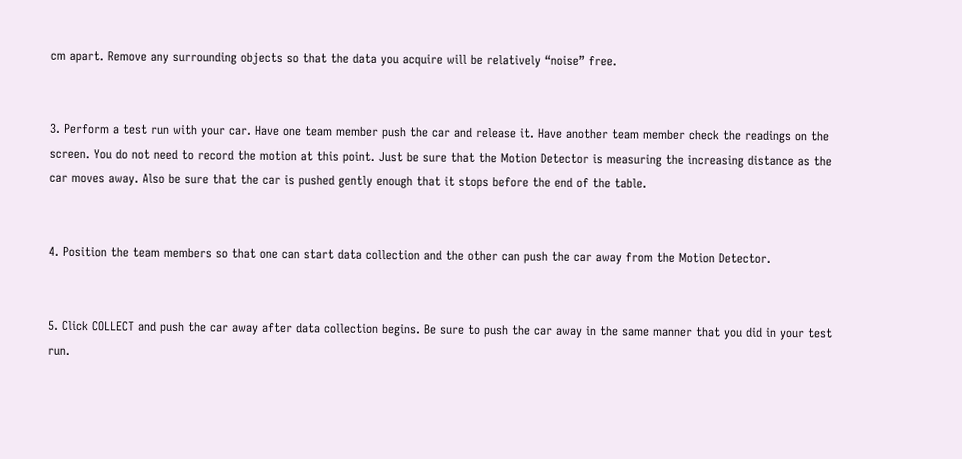cm apart. Remove any surrounding objects so that the data you acquire will be relatively “noise” free.


3. Perform a test run with your car. Have one team member push the car and release it. Have another team member check the readings on the screen. You do not need to record the motion at this point. Just be sure that the Motion Detector is measuring the increasing distance as the car moves away. Also be sure that the car is pushed gently enough that it stops before the end of the table.


4. Position the team members so that one can start data collection and the other can push the car away from the Motion Detector.


5. Click COLLECT and push the car away after data collection begins. Be sure to push the car away in the same manner that you did in your test run.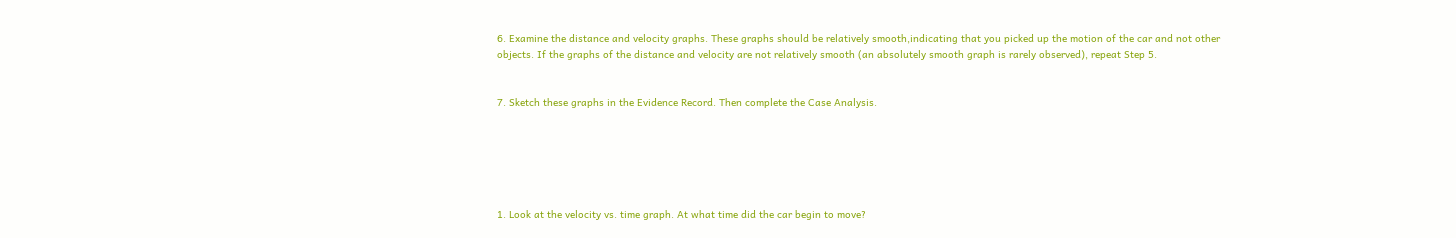6. Examine the distance and velocity graphs. These graphs should be relatively smooth,indicating that you picked up the motion of the car and not other objects. If the graphs of the distance and velocity are not relatively smooth (an absolutely smooth graph is rarely observed), repeat Step 5.


7. Sketch these graphs in the Evidence Record. Then complete the Case Analysis.






1. Look at the velocity vs. time graph. At what time did the car begin to move?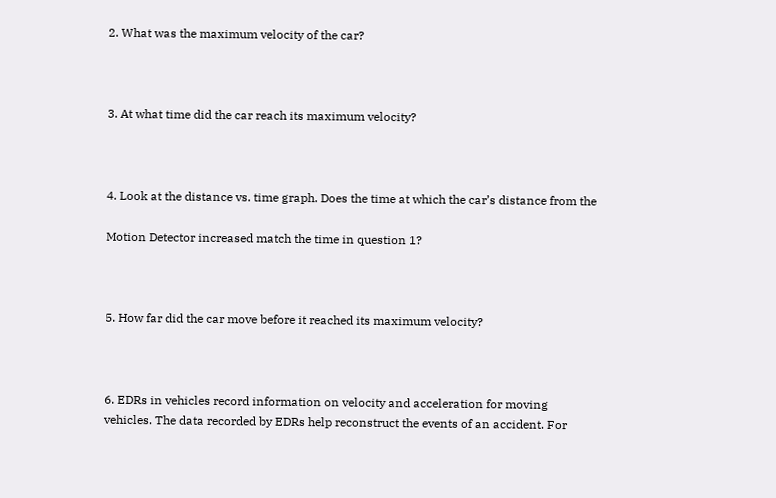2. What was the maximum velocity of the car?



3. At what time did the car reach its maximum velocity?



4. Look at the distance vs. time graph. Does the time at which the car’s distance from the

Motion Detector increased match the time in question 1?



5. How far did the car move before it reached its maximum velocity?



6. EDRs in vehicles record information on velocity and acceleration for moving vehicles. The data recorded by EDRs help reconstruct the events of an accident. For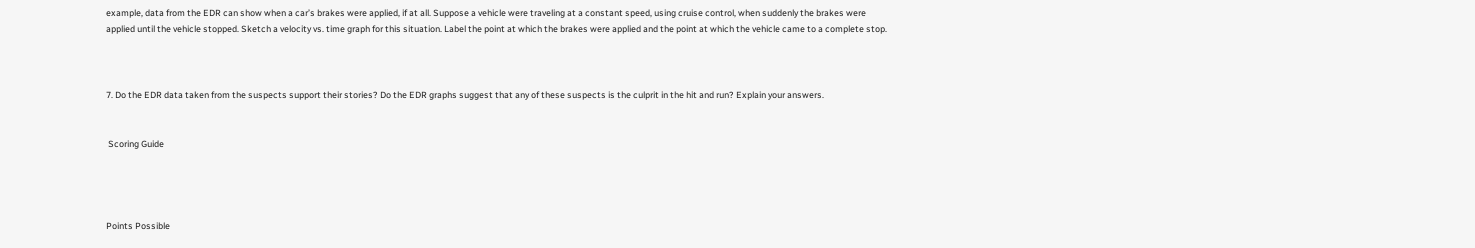example, data from the EDR can show when a car’s brakes were applied, if at all. Suppose a vehicle were traveling at a constant speed, using cruise control, when suddenly the brakes were applied until the vehicle stopped. Sketch a velocity vs. time graph for this situation. Label the point at which the brakes were applied and the point at which the vehicle came to a complete stop.



7. Do the EDR data taken from the suspects support their stories? Do the EDR graphs suggest that any of these suspects is the culprit in the hit and run? Explain your answers.


 Scoring Guide




Points Possible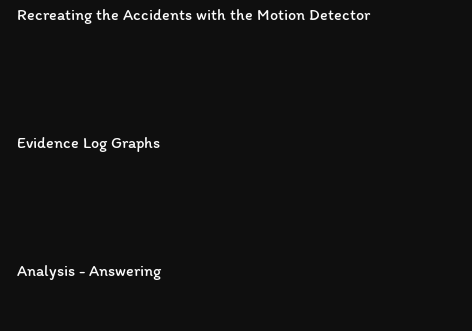Recreating the Accidents with the Motion Detector



Evidence Log Graphs



Analysis - Answering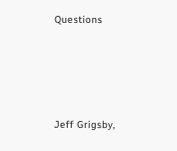Questions




Jeff Grigsby,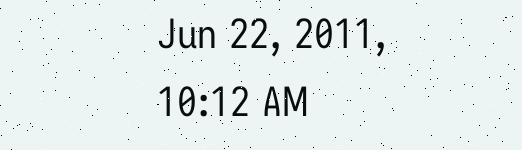Jun 22, 2011, 10:12 AM